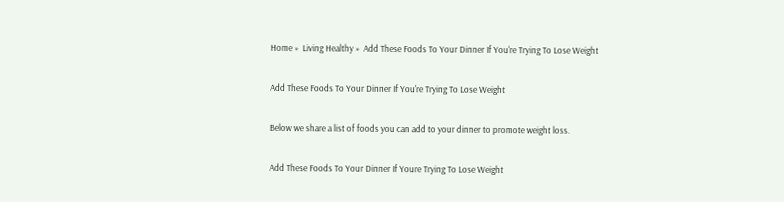Home »  Living Healthy »  Add These Foods To Your Dinner If You're Trying To Lose Weight

Add These Foods To Your Dinner If You're Trying To Lose Weight

Below we share a list of foods you can add to your dinner to promote weight loss.

Add These Foods To Your Dinner If Youre Trying To Lose Weight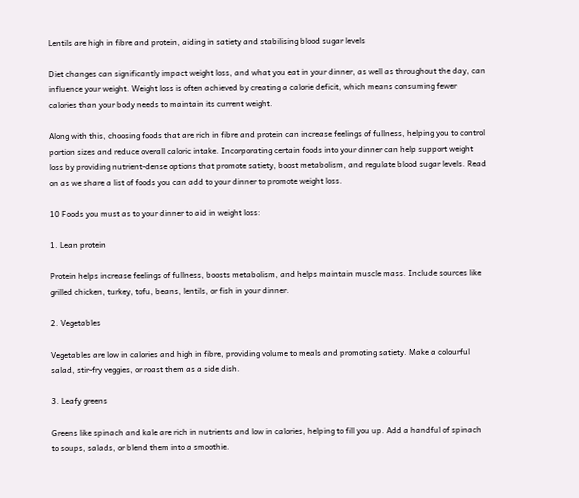Lentils are high in fibre and protein, aiding in satiety and stabilising blood sugar levels

Diet changes can significantly impact weight loss, and what you eat in your dinner, as well as throughout the day, can influence your weight. Weight loss is often achieved by creating a calorie deficit, which means consuming fewer calories than your body needs to maintain its current weight.

Along with this, choosing foods that are rich in fibre and protein can increase feelings of fullness, helping you to control portion sizes and reduce overall caloric intake. Incorporating certain foods into your dinner can help support weight loss by providing nutrient-dense options that promote satiety, boost metabolism, and regulate blood sugar levels. Read on as we share a list of foods you can add to your dinner to promote weight loss.

10 Foods you must as to your dinner to aid in weight loss:

1. Lean protein

Protein helps increase feelings of fullness, boosts metabolism, and helps maintain muscle mass. Include sources like grilled chicken, turkey, tofu, beans, lentils, or fish in your dinner.

2. Vegetables

Vegetables are low in calories and high in fibre, providing volume to meals and promoting satiety. Make a colourful salad, stir-fry veggies, or roast them as a side dish.

3. Leafy greens

Greens like spinach and kale are rich in nutrients and low in calories, helping to fill you up. Add a handful of spinach to soups, salads, or blend them into a smoothie.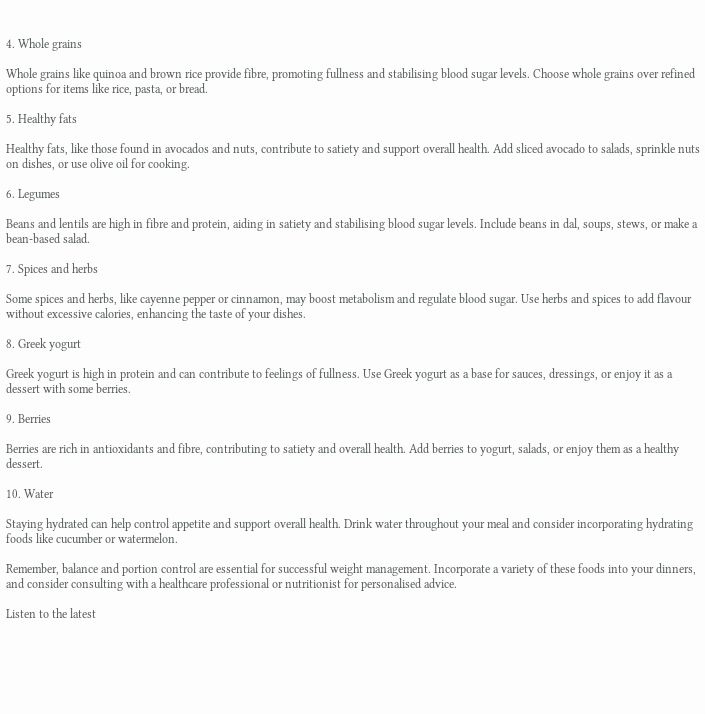4. Whole grains

Whole grains like quinoa and brown rice provide fibre, promoting fullness and stabilising blood sugar levels. Choose whole grains over refined options for items like rice, pasta, or bread.

5. Healthy fats

Healthy fats, like those found in avocados and nuts, contribute to satiety and support overall health. Add sliced avocado to salads, sprinkle nuts on dishes, or use olive oil for cooking.

6. Legumes

Beans and lentils are high in fibre and protein, aiding in satiety and stabilising blood sugar levels. Include beans in dal, soups, stews, or make a bean-based salad.

7. Spices and herbs

Some spices and herbs, like cayenne pepper or cinnamon, may boost metabolism and regulate blood sugar. Use herbs and spices to add flavour without excessive calories, enhancing the taste of your dishes.

8. Greek yogurt

Greek yogurt is high in protein and can contribute to feelings of fullness. Use Greek yogurt as a base for sauces, dressings, or enjoy it as a dessert with some berries.

9. Berries

Berries are rich in antioxidants and fibre, contributing to satiety and overall health. Add berries to yogurt, salads, or enjoy them as a healthy dessert.

10. Water

Staying hydrated can help control appetite and support overall health. Drink water throughout your meal and consider incorporating hydrating foods like cucumber or watermelon.

Remember, balance and portion control are essential for successful weight management. Incorporate a variety of these foods into your dinners, and consider consulting with a healthcare professional or nutritionist for personalised advice.

Listen to the latest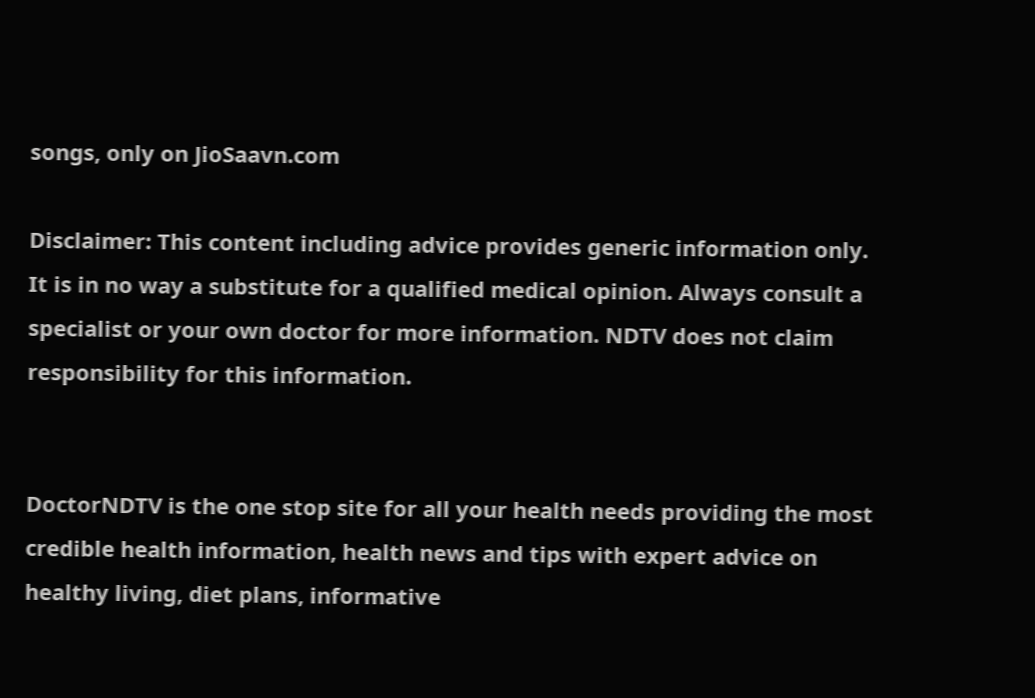songs, only on JioSaavn.com

Disclaimer: This content including advice provides generic information only. It is in no way a substitute for a qualified medical opinion. Always consult a specialist or your own doctor for more information. NDTV does not claim responsibility for this information.


DoctorNDTV is the one stop site for all your health needs providing the most credible health information, health news and tips with expert advice on healthy living, diet plans, informative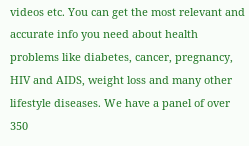videos etc. You can get the most relevant and accurate info you need about health problems like diabetes, cancer, pregnancy, HIV and AIDS, weight loss and many other lifestyle diseases. We have a panel of over 350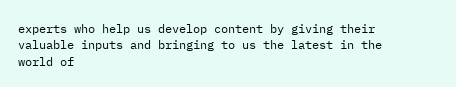experts who help us develop content by giving their valuable inputs and bringing to us the latest in the world of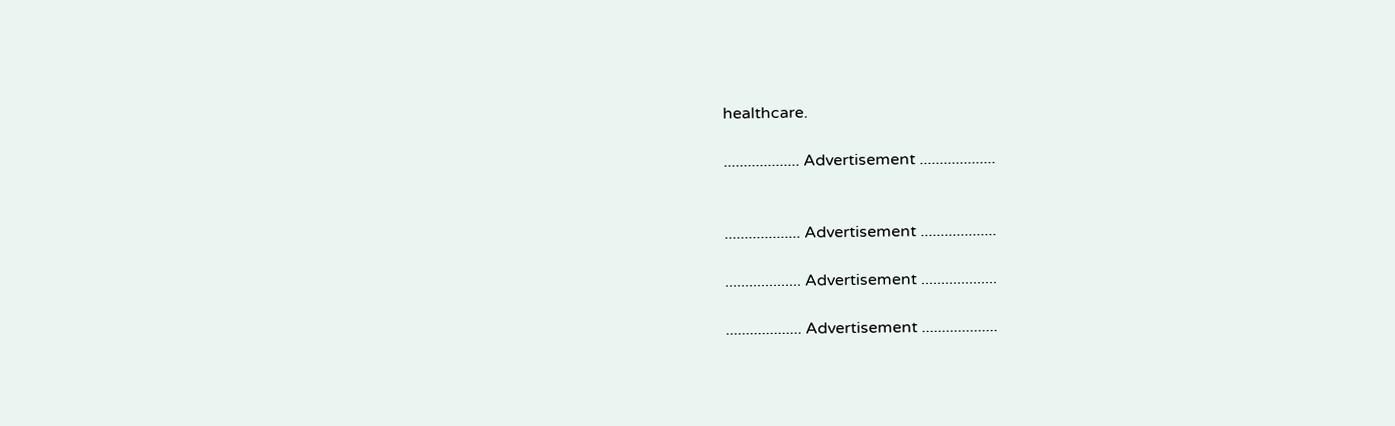healthcare.

................... Advertisement ...................


................... Advertisement ...................

................... Advertisement ...................

................... Advertisement ...................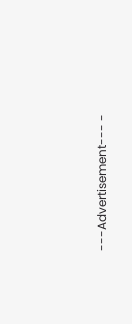---Advertisement--- -